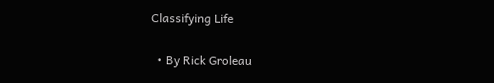Classifying Life

  • By Rick Groleau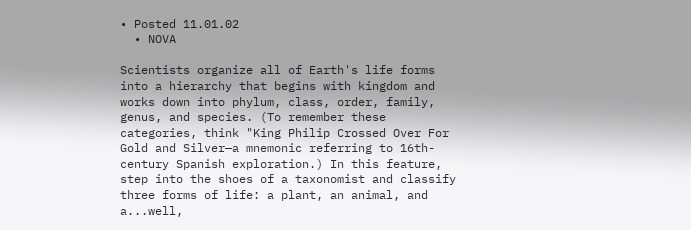• Posted 11.01.02
  • NOVA

Scientists organize all of Earth's life forms into a hierarchy that begins with kingdom and works down into phylum, class, order, family, genus, and species. (To remember these categories, think "King Philip Crossed Over For Gold and Silver—a mnemonic referring to 16th-century Spanish exploration.) In this feature, step into the shoes of a taxonomist and classify three forms of life: a plant, an animal, and a...well,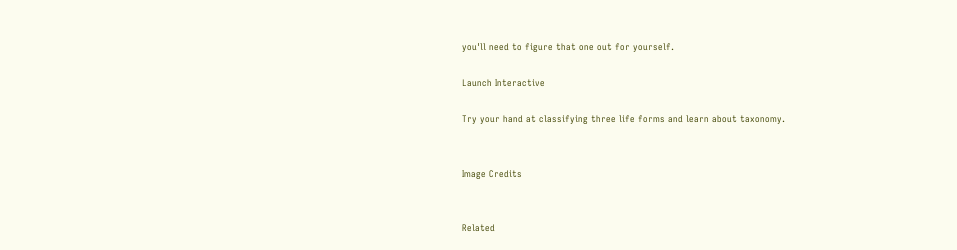you'll need to figure that one out for yourself.

Launch Interactive

Try your hand at classifying three life forms and learn about taxonomy.


Image Credits


Related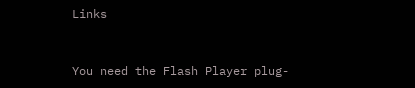Links


You need the Flash Player plug-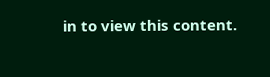in to view this content.